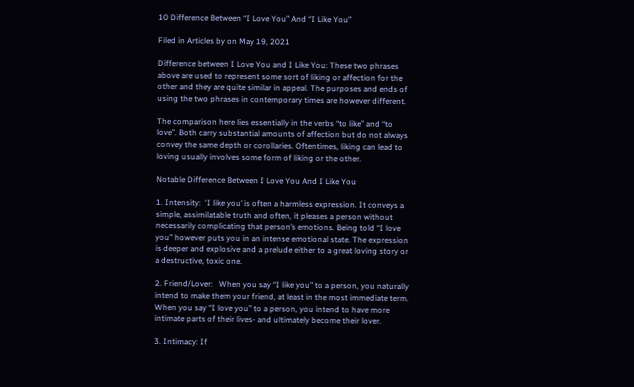10 Difference Between “I Love You” And “I Like You”

Filed in Articles by on May 19, 2021

Difference between I Love You and I Like You: These two phrases above are used to represent some sort of liking or affection for the other and they are quite similar in appeal. The purposes and ends of using the two phrases in contemporary times are however different.

The comparison here lies essentially in the verbs “to like” and “to love”. Both carry substantial amounts of affection but do not always convey the same depth or corollaries. Oftentimes, liking can lead to loving usually involves some form of liking or the other.

Notable Difference Between I Love You And I Like You

1. Intensity:  ‘I like you’ is often a harmless expression. It conveys a simple, assimilatable truth and often, it pleases a person without necessarily complicating that person’s emotions. Being told “I love you” however puts you in an intense emotional state. The expression is deeper and explosive and a prelude either to a great loving story or a destructive, toxic one.

2. Friend/Lover:   When you say “I like you” to a person, you naturally intend to make them your friend, at least in the most immediate term. When you say “I love you” to a person, you intend to have more intimate parts of their lives- and ultimately become their lover.

3. Intimacy: If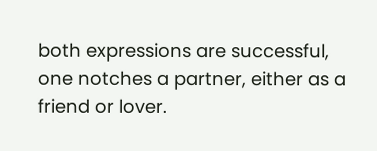both expressions are successful, one notches a partner, either as a friend or lover.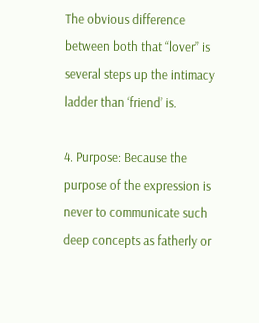The obvious difference between both that “lover” is several steps up the intimacy ladder than ‘friend’ is.

4. Purpose: Because the purpose of the expression is never to communicate such deep concepts as fatherly or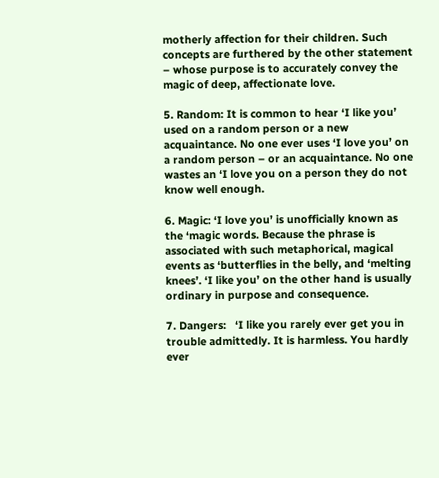motherly affection for their children. Such concepts are furthered by the other statement – whose purpose is to accurately convey the magic of deep, affectionate love.

5. Random: It is common to hear ‘I like you’ used on a random person or a new acquaintance. No one ever uses ‘I love you’ on a random person – or an acquaintance. No one wastes an ‘I love you on a person they do not know well enough.

6. Magic: ‘I love you’ is unofficially known as the ‘magic words. Because the phrase is associated with such metaphorical, magical events as ‘butterflies in the belly, and ‘melting knees’. ‘I like you’ on the other hand is usually ordinary in purpose and consequence.

7. Dangers:   ‘I like you rarely ever get you in trouble admittedly. It is harmless. You hardly ever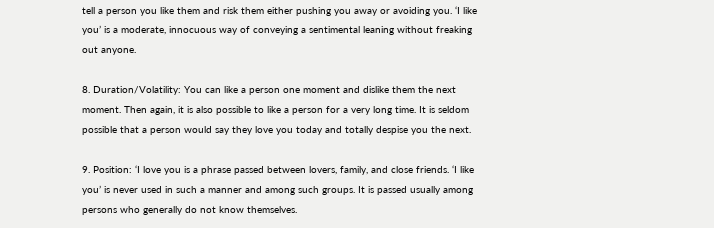tell a person you like them and risk them either pushing you away or avoiding you. ‘I like you’ is a moderate, innocuous way of conveying a sentimental leaning without freaking out anyone.

8. Duration/Volatility: You can like a person one moment and dislike them the next moment. Then again, it is also possible to like a person for a very long time. It is seldom possible that a person would say they love you today and totally despise you the next.

9. Position: ‘I love you is a phrase passed between lovers, family, and close friends. ‘I like you’ is never used in such a manner and among such groups. It is passed usually among persons who generally do not know themselves.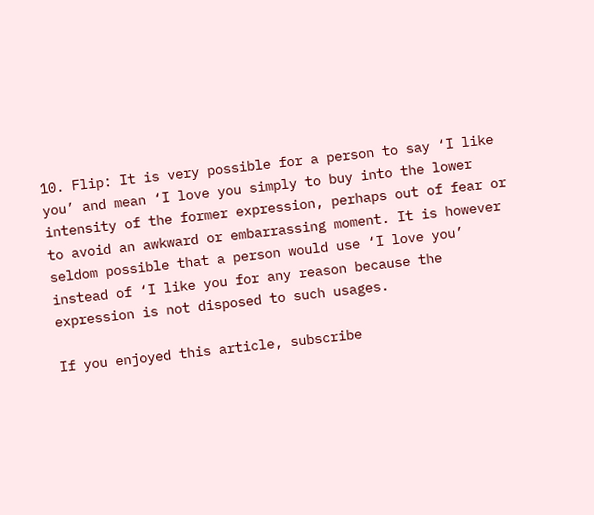10. Flip: It is very possible for a person to say ‘I like you’ and mean ‘I love you simply to buy into the lower intensity of the former expression, perhaps out of fear or to avoid an awkward or embarrassing moment. It is however seldom possible that a person would use ‘I love you’ instead of ‘I like you for any reason because the expression is not disposed to such usages.

If you enjoyed this article, subscribe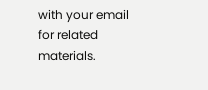with your email for related materials.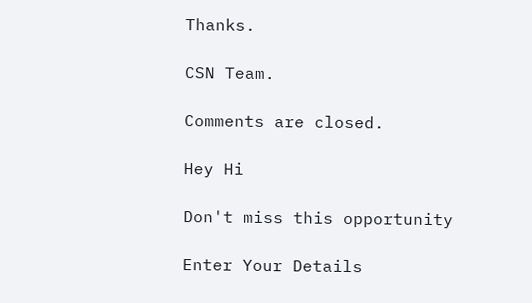Thanks.

CSN Team.

Comments are closed.

Hey Hi

Don't miss this opportunity

Enter Your Details